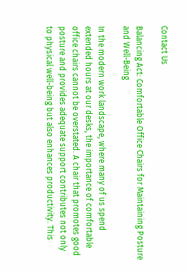Contact Us

Balancing Act: Comfortable Office Chairs for Maintaining Posture and Well-Being

In the modern work landscape, where many of us spend extended hours at our desks, the importance of comfortable office chairs cannot be overstated. A chair that promotes good posture and provides adequate support contributes not only to physical well-being but also enhances productivity. This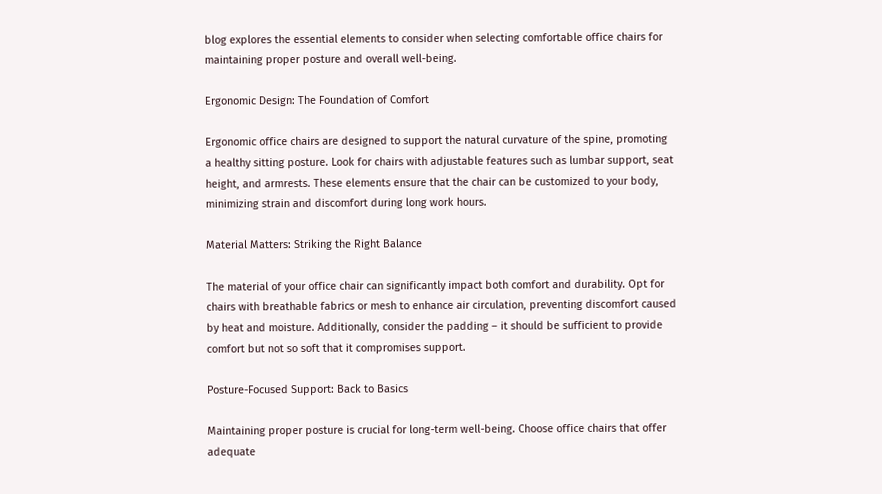blog explores the essential elements to consider when selecting comfortable office chairs for maintaining proper posture and overall well-being.

Ergonomic Design: The Foundation of Comfort

Ergonomic office chairs are designed to support the natural curvature of the spine, promoting a healthy sitting posture. Look for chairs with adjustable features such as lumbar support, seat height, and armrests. These elements ensure that the chair can be customized to your body, minimizing strain and discomfort during long work hours.

Material Matters: Striking the Right Balance

The material of your office chair can significantly impact both comfort and durability. Opt for chairs with breathable fabrics or mesh to enhance air circulation, preventing discomfort caused by heat and moisture. Additionally, consider the padding – it should be sufficient to provide comfort but not so soft that it compromises support.

Posture-Focused Support: Back to Basics

Maintaining proper posture is crucial for long-term well-being. Choose office chairs that offer adequate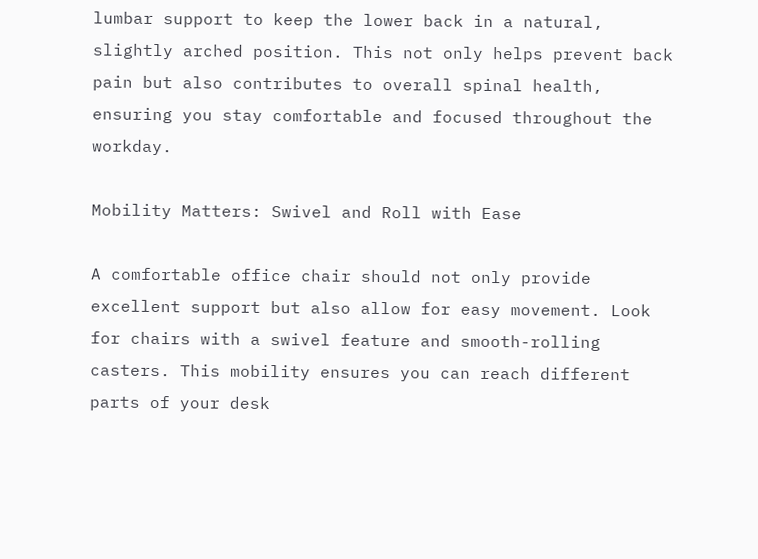lumbar support to keep the lower back in a natural, slightly arched position. This not only helps prevent back pain but also contributes to overall spinal health, ensuring you stay comfortable and focused throughout the workday.

Mobility Matters: Swivel and Roll with Ease

A comfortable office chair should not only provide excellent support but also allow for easy movement. Look for chairs with a swivel feature and smooth-rolling casters. This mobility ensures you can reach different parts of your desk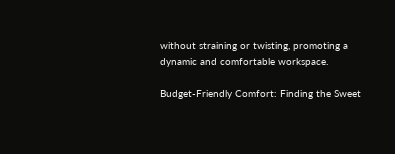without straining or twisting, promoting a dynamic and comfortable workspace.

Budget-Friendly Comfort: Finding the Sweet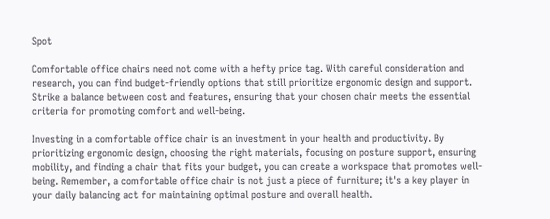Spot

Comfortable office chairs need not come with a hefty price tag. With careful consideration and research, you can find budget-friendly options that still prioritize ergonomic design and support. Strike a balance between cost and features, ensuring that your chosen chair meets the essential criteria for promoting comfort and well-being.

Investing in a comfortable office chair is an investment in your health and productivity. By prioritizing ergonomic design, choosing the right materials, focusing on posture support, ensuring mobility, and finding a chair that fits your budget, you can create a workspace that promotes well-being. Remember, a comfortable office chair is not just a piece of furniture; it's a key player in your daily balancing act for maintaining optimal posture and overall health.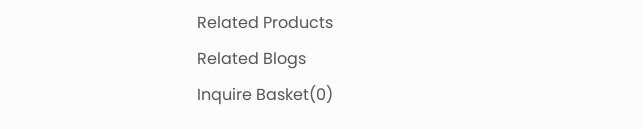Related Products
Related Blogs
Inquire Basket(0)